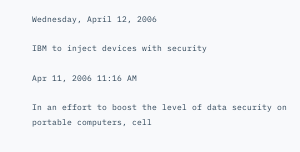Wednesday, April 12, 2006

IBM to inject devices with security

Apr 11, 2006 11:16 AM

In an effort to boost the level of data security on portable computers, cell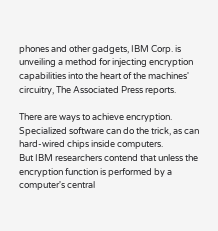phones and other gadgets, IBM Corp. is unveiling a method for injecting encryption capabilities into the heart of the machines' circuitry, The Associated Press reports.

There are ways to achieve encryption. Specialized software can do the trick, as can hard-wired chips inside computers.
But IBM researchers contend that unless the encryption function is performed by a computer's central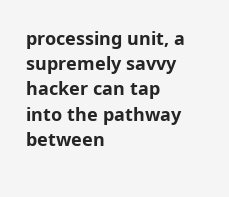processing unit, a supremely savvy hacker can tap into the pathway between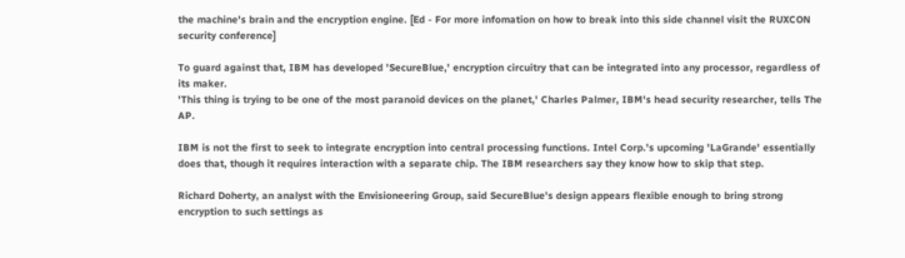the machine's brain and the encryption engine. [Ed - For more infomation on how to break into this side channel visit the RUXCON security conference]

To guard against that, IBM has developed 'SecureBlue,' encryption circuitry that can be integrated into any processor, regardless of its maker.
'This thing is trying to be one of the most paranoid devices on the planet,' Charles Palmer, IBM's head security researcher, tells The AP.

IBM is not the first to seek to integrate encryption into central processing functions. Intel Corp.'s upcoming 'LaGrande' essentially does that, though it requires interaction with a separate chip. The IBM researchers say they know how to skip that step.

Richard Doherty, an analyst with the Envisioneering Group, said SecureBlue's design appears flexible enough to bring strong encryption to such settings as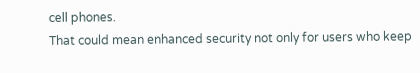cell phones.
That could mean enhanced security not only for users who keep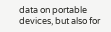data on portable devices, but also for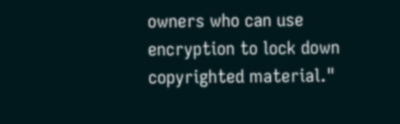owners who can use encryption to lock down copyrighted material."